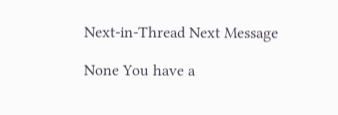Next-in-Thread Next Message

None You have a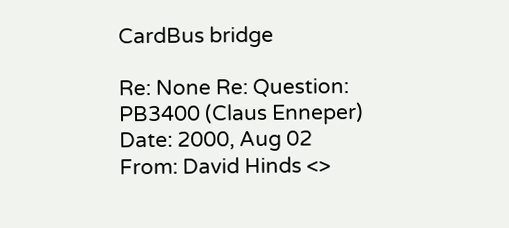CardBus bridge

Re: None Re: Question: PB3400 (Claus Enneper)
Date: 2000, Aug 02
From: David Hinds <>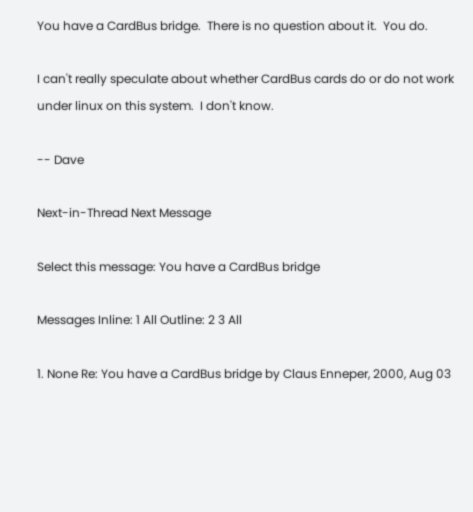You have a CardBus bridge.  There is no question about it.  You do.

I can't really speculate about whether CardBus cards do or do not work
under linux on this system.  I don't know.

-- Dave

Next-in-Thread Next Message

Select this message: You have a CardBus bridge

Messages Inline: 1 All Outline: 2 3 All

1. None Re: You have a CardBus bridge by Claus Enneper, 2000, Aug 03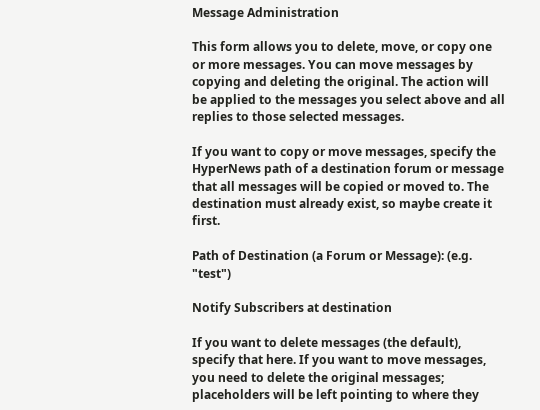Message Administration

This form allows you to delete, move, or copy one or more messages. You can move messages by copying and deleting the original. The action will be applied to the messages you select above and all replies to those selected messages.

If you want to copy or move messages, specify the HyperNews path of a destination forum or message that all messages will be copied or moved to. The destination must already exist, so maybe create it first.

Path of Destination (a Forum or Message): (e.g. "test")

Notify Subscribers at destination

If you want to delete messages (the default), specify that here. If you want to move messages, you need to delete the original messages; placeholders will be left pointing to where they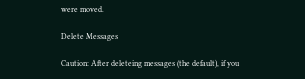were moved.

Delete Messages

Caution: After deleteing messages (the default), if you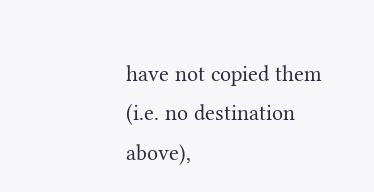have not copied them (i.e. no destination above),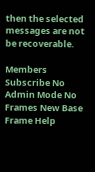then the selected messages are not be recoverable.

Members Subscribe No Admin Mode No Frames New Base Frame Help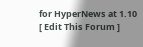for HyperNews at 1.10
[ Edit This Forum ]